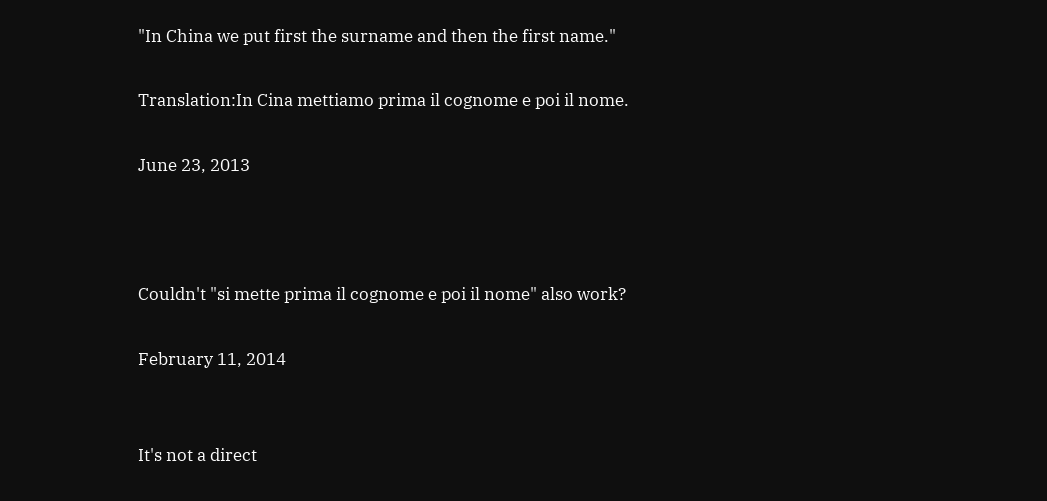"In China we put first the surname and then the first name."

Translation:In Cina mettiamo prima il cognome e poi il nome.

June 23, 2013



Couldn't "si mette prima il cognome e poi il nome" also work?

February 11, 2014


It's not a direct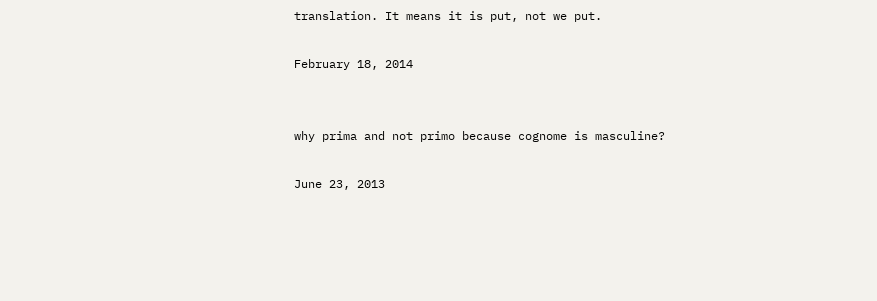translation. It means it is put, not we put.

February 18, 2014


why prima and not primo because cognome is masculine?

June 23, 2013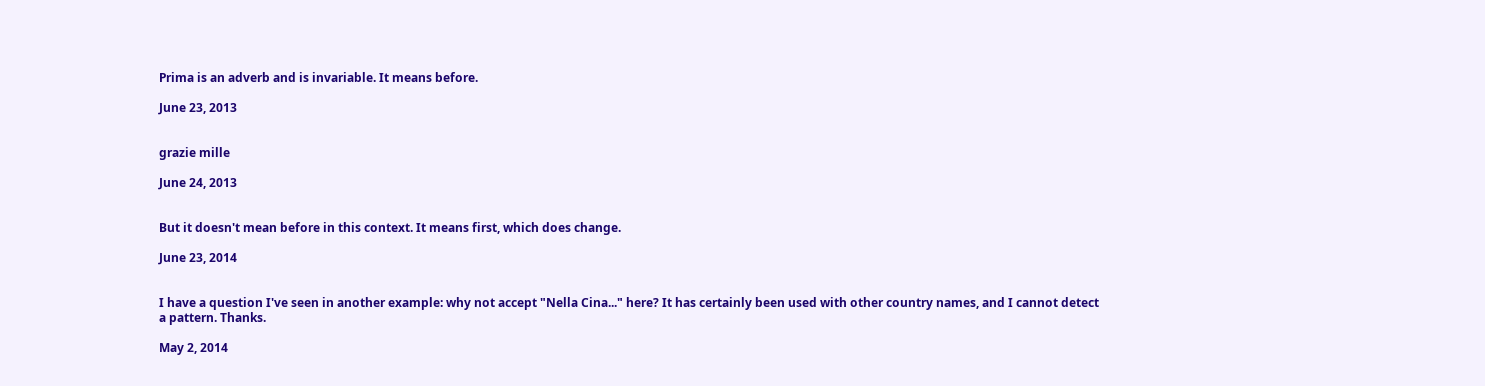Prima is an adverb and is invariable. It means before.

June 23, 2013


grazie mille

June 24, 2013


But it doesn't mean before in this context. It means first, which does change.

June 23, 2014


I have a question I've seen in another example: why not accept "Nella Cina..." here? It has certainly been used with other country names, and I cannot detect a pattern. Thanks.

May 2, 2014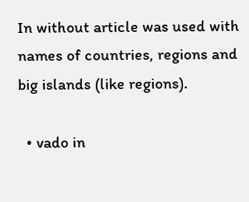In without article was used with names of countries, regions and big islands (like regions).

  • vado in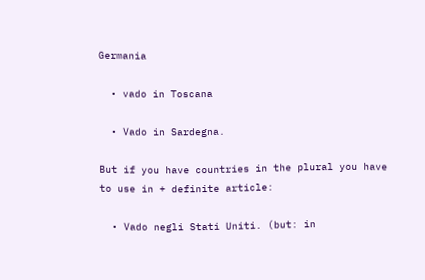Germania

  • vado in Toscana

  • Vado in Sardegna.

But if you have countries in the plural you have to use in + definite article:

  • Vado negli Stati Uniti. (but: in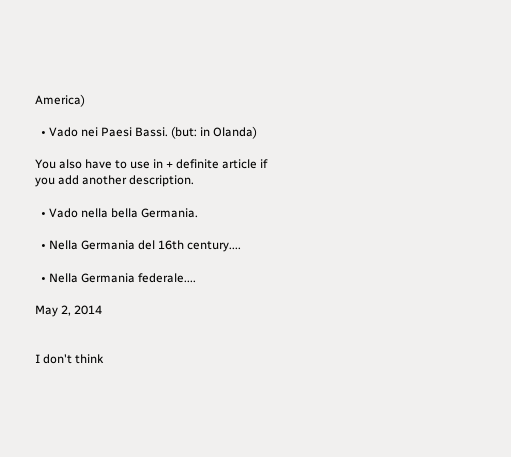America)

  • Vado nei Paesi Bassi. (but: in Olanda)

You also have to use in + definite article if you add another description.

  • Vado nella bella Germania.

  • Nella Germania del 16th century....

  • Nella Germania federale....

May 2, 2014


I don't think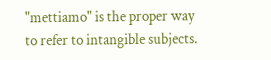"mettiamo" is the proper way to refer to intangible subjects.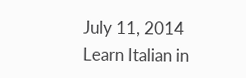July 11, 2014
Learn Italian in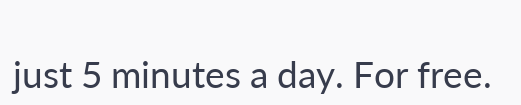just 5 minutes a day. For free.